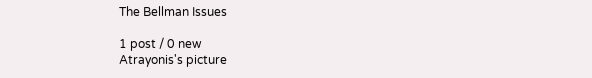The Bellman Issues

1 post / 0 new
Atrayonis's picture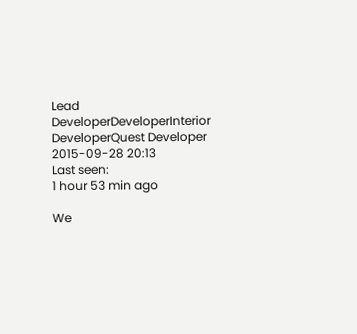Lead DeveloperDeveloperInterior DeveloperQuest Developer
2015-09-28 20:13
Last seen:
1 hour 53 min ago

We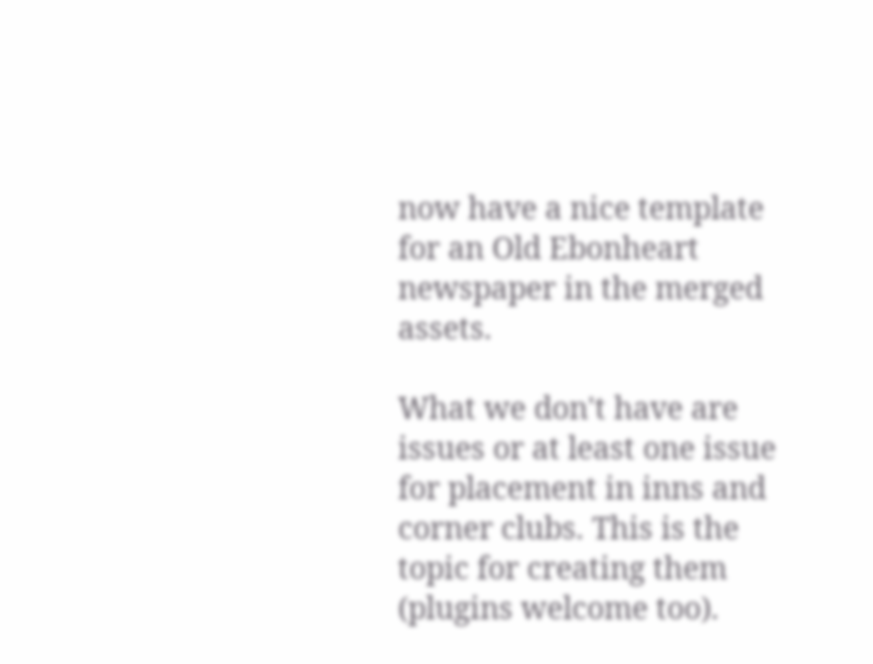now have a nice template for an Old Ebonheart newspaper in the merged assets.

What we don't have are issues or at least one issue for placement in inns and corner clubs. This is the topic for creating them (plugins welcome too).